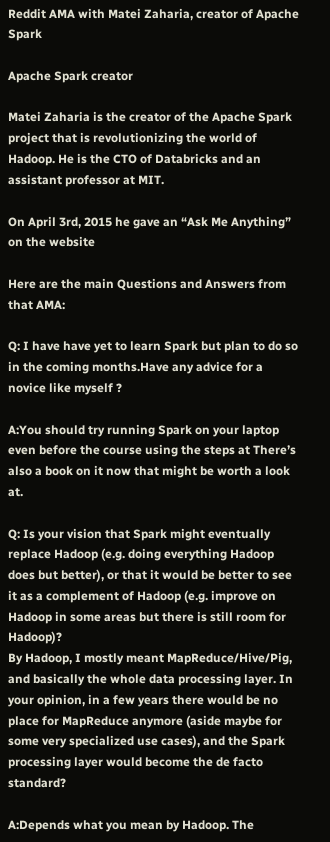Reddit AMA with Matei Zaharia, creator of Apache Spark

Apache Spark creator

Matei Zaharia is the creator of the Apache Spark project that is revolutionizing the world of Hadoop. He is the CTO of Databricks and an assistant professor at MIT.

On April 3rd, 2015 he gave an “Ask Me Anything” on the website

Here are the main Questions and Answers from that AMA:

Q: I have have yet to learn Spark but plan to do so in the coming months.Have any advice for a novice like myself ?

A:You should try running Spark on your laptop even before the course using the steps at There’s also a book on it now that might be worth a look at.

Q: Is your vision that Spark might eventually replace Hadoop (e.g. doing everything Hadoop does but better), or that it would be better to see it as a complement of Hadoop (e.g. improve on Hadoop in some areas but there is still room for Hadoop)?
By Hadoop, I mostly meant MapReduce/Hive/Pig, and basically the whole data processing layer. In your opinion, in a few years there would be no place for MapReduce anymore (aside maybe for some very specialized use cases), and the Spark processing layer would become the de facto standard?

A:Depends what you mean by Hadoop. The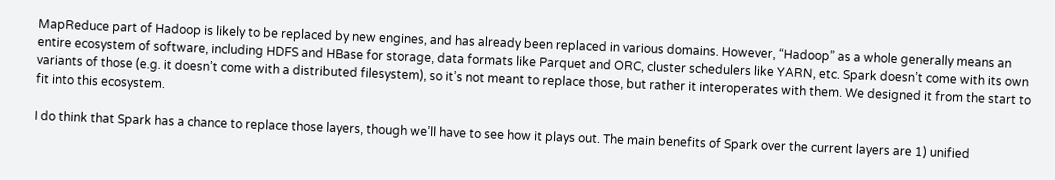MapReduce part of Hadoop is likely to be replaced by new engines, and has already been replaced in various domains. However, “Hadoop” as a whole generally means an entire ecosystem of software, including HDFS and HBase for storage, data formats like Parquet and ORC, cluster schedulers like YARN, etc. Spark doesn’t come with its own variants of those (e.g. it doesn’t come with a distributed filesystem), so it’s not meant to replace those, but rather it interoperates with them. We designed it from the start to fit into this ecosystem.

I do think that Spark has a chance to replace those layers, though we’ll have to see how it plays out. The main benefits of Spark over the current layers are 1) unified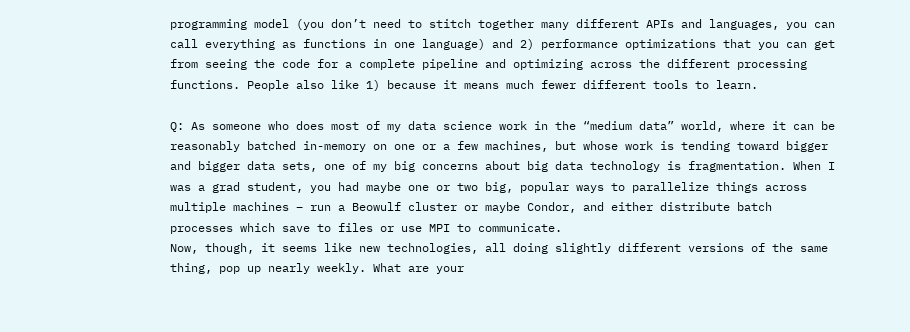programming model (you don’t need to stitch together many different APIs and languages, you can call everything as functions in one language) and 2) performance optimizations that you can get from seeing the code for a complete pipeline and optimizing across the different processing functions. People also like 1) because it means much fewer different tools to learn.

Q: As someone who does most of my data science work in the “medium data” world, where it can be reasonably batched in-memory on one or a few machines, but whose work is tending toward bigger and bigger data sets, one of my big concerns about big data technology is fragmentation. When I was a grad student, you had maybe one or two big, popular ways to parallelize things across multiple machines – run a Beowulf cluster or maybe Condor, and either distribute batch processes which save to files or use MPI to communicate.
Now, though, it seems like new technologies, all doing slightly different versions of the same thing, pop up nearly weekly. What are your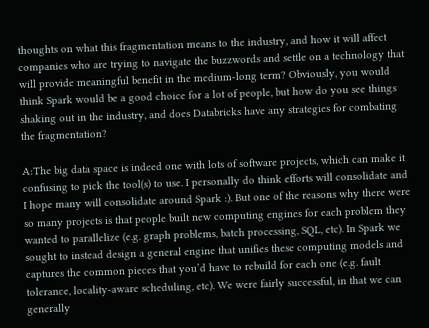thoughts on what this fragmentation means to the industry, and how it will affect companies who are trying to navigate the buzzwords and settle on a technology that will provide meaningful benefit in the medium-long term? Obviously, you would think Spark would be a good choice for a lot of people, but how do you see things shaking out in the industry, and does Databricks have any strategies for combating the fragmentation?

A:The big data space is indeed one with lots of software projects, which can make it confusing to pick the tool(s) to use. I personally do think efforts will consolidate and I hope many will consolidate around Spark :). But one of the reasons why there were so many projects is that people built new computing engines for each problem they wanted to parallelize (e.g. graph problems, batch processing, SQL, etc). In Spark we sought to instead design a general engine that unifies these computing models and captures the common pieces that you’d have to rebuild for each one (e.g. fault tolerance, locality-aware scheduling, etc). We were fairly successful, in that we can generally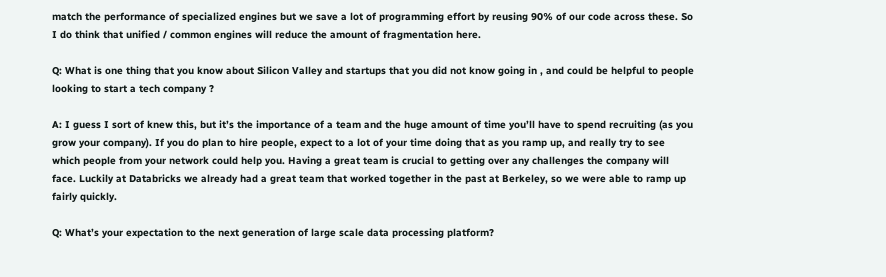match the performance of specialized engines but we save a lot of programming effort by reusing 90% of our code across these. So I do think that unified / common engines will reduce the amount of fragmentation here.

Q: What is one thing that you know about Silicon Valley and startups that you did not know going in , and could be helpful to people looking to start a tech company ?

A: I guess I sort of knew this, but it’s the importance of a team and the huge amount of time you’ll have to spend recruiting (as you grow your company). If you do plan to hire people, expect to a lot of your time doing that as you ramp up, and really try to see which people from your network could help you. Having a great team is crucial to getting over any challenges the company will face. Luckily at Databricks we already had a great team that worked together in the past at Berkeley, so we were able to ramp up fairly quickly.

Q: What’s your expectation to the next generation of large scale data processing platform?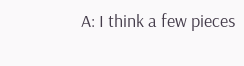A: I think a few pieces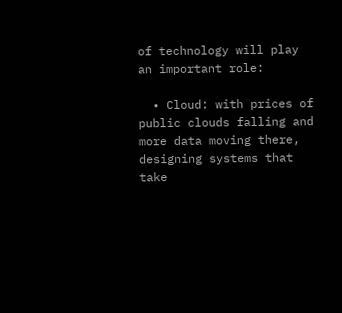of technology will play an important role:

  • Cloud: with prices of public clouds falling and more data moving there, designing systems that take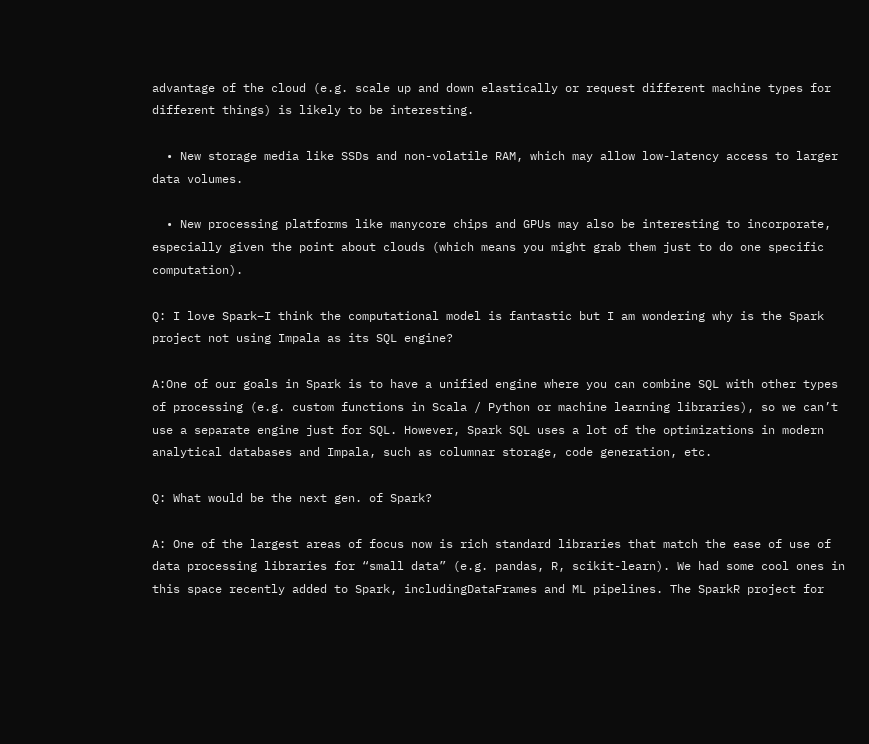advantage of the cloud (e.g. scale up and down elastically or request different machine types for different things) is likely to be interesting.

  • New storage media like SSDs and non-volatile RAM, which may allow low-latency access to larger data volumes.

  • New processing platforms like manycore chips and GPUs may also be interesting to incorporate, especially given the point about clouds (which means you might grab them just to do one specific computation).

Q: I love Spark–I think the computational model is fantastic but I am wondering why is the Spark project not using Impala as its SQL engine?

A:One of our goals in Spark is to have a unified engine where you can combine SQL with other types of processing (e.g. custom functions in Scala / Python or machine learning libraries), so we can’t use a separate engine just for SQL. However, Spark SQL uses a lot of the optimizations in modern analytical databases and Impala, such as columnar storage, code generation, etc.

Q: What would be the next gen. of Spark?

A: One of the largest areas of focus now is rich standard libraries that match the ease of use of data processing libraries for “small data” (e.g. pandas, R, scikit-learn). We had some cool ones in this space recently added to Spark, includingDataFrames and ML pipelines. The SparkR project for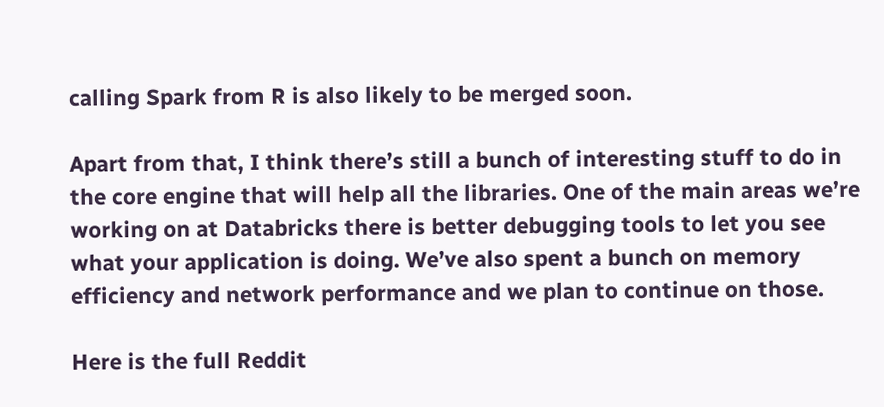calling Spark from R is also likely to be merged soon.

Apart from that, I think there’s still a bunch of interesting stuff to do in the core engine that will help all the libraries. One of the main areas we’re working on at Databricks there is better debugging tools to let you see what your application is doing. We’ve also spent a bunch on memory efficiency and network performance and we plan to continue on those.

Here is the full Reddit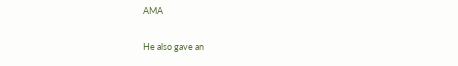AMA

He also gave an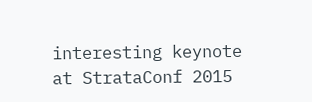interesting keynote at StrataConf 2015